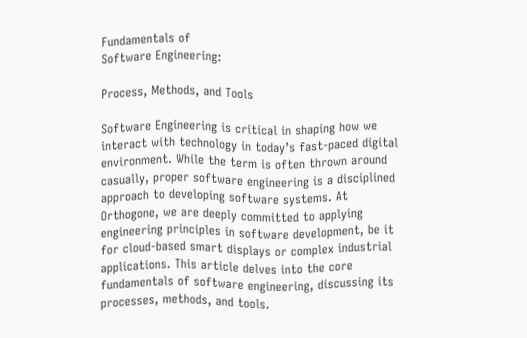Fundamentals of
Software Engineering:

Process, Methods, and Tools

Software Engineering is critical in shaping how we interact with technology in today’s fast-paced digital environment. While the term is often thrown around casually, proper software engineering is a disciplined approach to developing software systems. At Orthogone, we are deeply committed to applying engineering principles in software development, be it for cloud-based smart displays or complex industrial applications. This article delves into the core fundamentals of software engineering, discussing its processes, methods, and tools.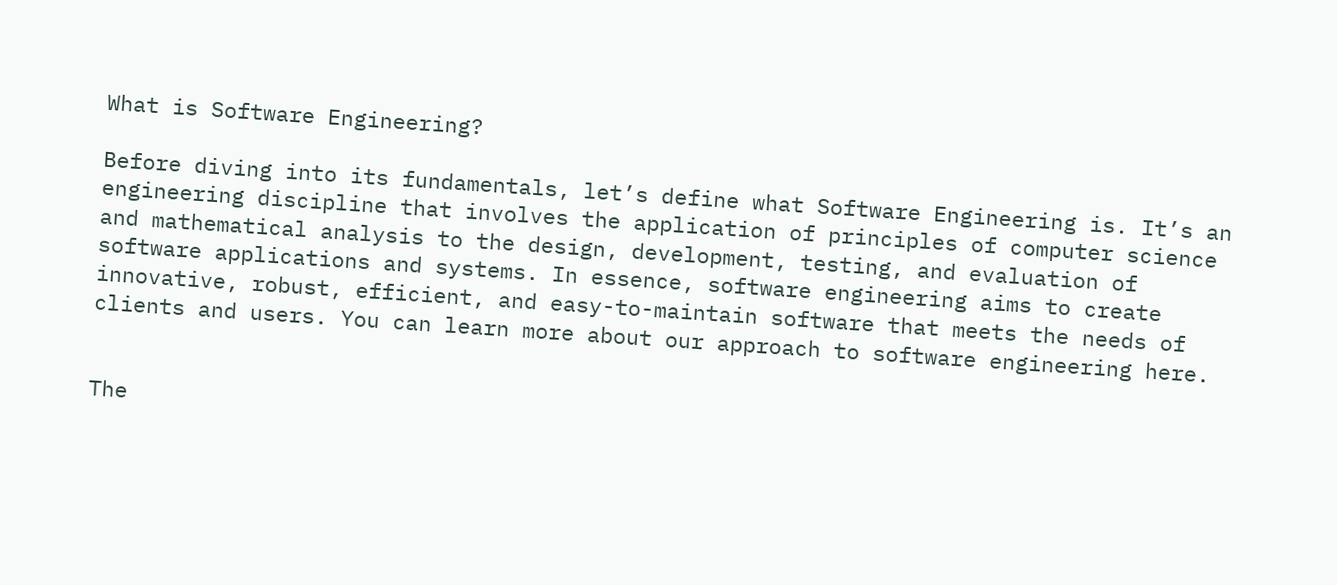What is Software Engineering?

Before diving into its fundamentals, let’s define what Software Engineering is. It’s an engineering discipline that involves the application of principles of computer science and mathematical analysis to the design, development, testing, and evaluation of software applications and systems. In essence, software engineering aims to create innovative, robust, efficient, and easy-to-maintain software that meets the needs of clients and users. You can learn more about our approach to software engineering here.


The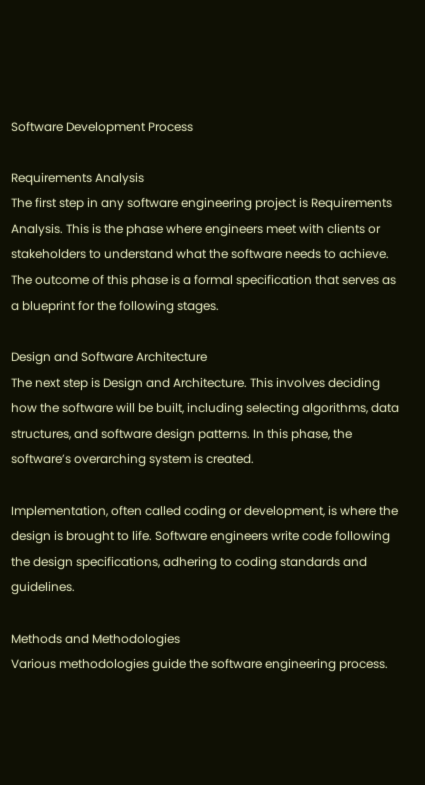Software Development Process

Requirements Analysis
The first step in any software engineering project is Requirements Analysis. This is the phase where engineers meet with clients or stakeholders to understand what the software needs to achieve. The outcome of this phase is a formal specification that serves as a blueprint for the following stages.

Design and Software Architecture
The next step is Design and Architecture. This involves deciding how the software will be built, including selecting algorithms, data structures, and software design patterns. In this phase, the software’s overarching system is created.

Implementation, often called coding or development, is where the design is brought to life. Software engineers write code following the design specifications, adhering to coding standards and guidelines.

Methods and Methodologies
Various methodologies guide the software engineering process.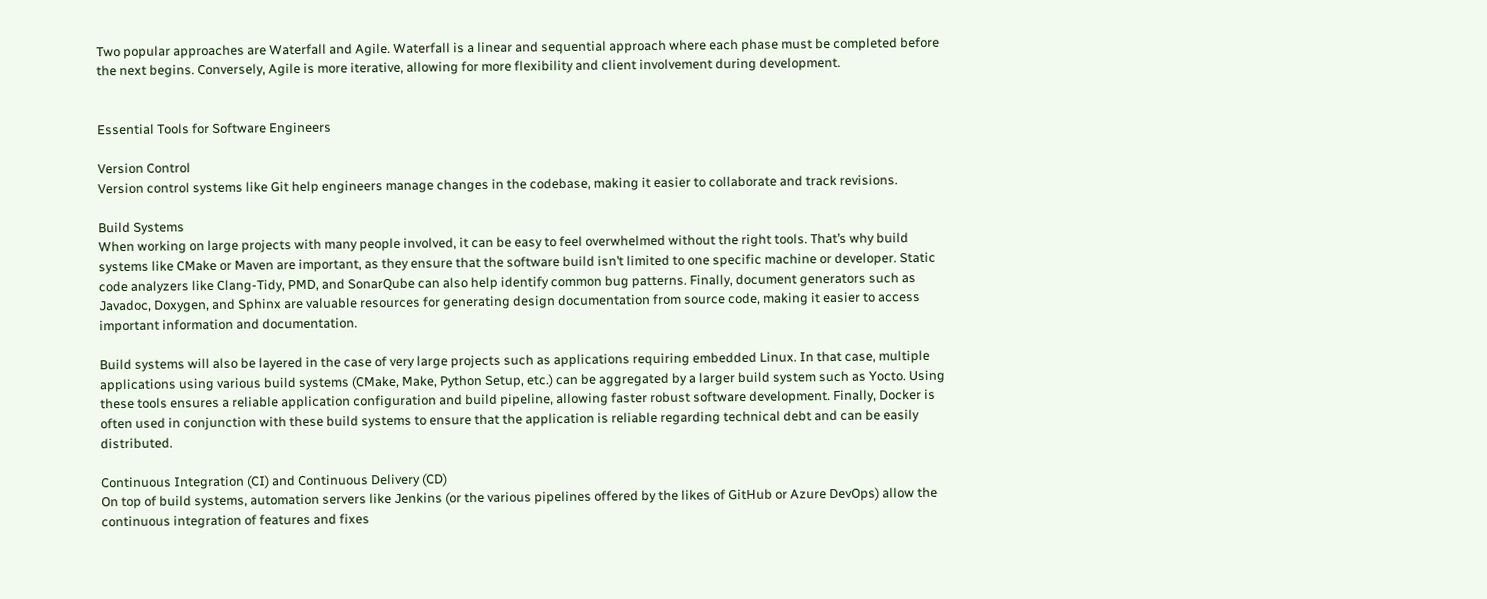Two popular approaches are Waterfall and Agile. Waterfall is a linear and sequential approach where each phase must be completed before the next begins. Conversely, Agile is more iterative, allowing for more flexibility and client involvement during development.


Essential Tools for Software Engineers

Version Control
Version control systems like Git help engineers manage changes in the codebase, making it easier to collaborate and track revisions.

Build Systems
When working on large projects with many people involved, it can be easy to feel overwhelmed without the right tools. That’s why build systems like CMake or Maven are important, as they ensure that the software build isn’t limited to one specific machine or developer. Static code analyzers like Clang-Tidy, PMD, and SonarQube can also help identify common bug patterns. Finally, document generators such as Javadoc, Doxygen, and Sphinx are valuable resources for generating design documentation from source code, making it easier to access important information and documentation.

Build systems will also be layered in the case of very large projects such as applications requiring embedded Linux. In that case, multiple applications using various build systems (CMake, Make, Python Setup, etc.) can be aggregated by a larger build system such as Yocto. Using these tools ensures a reliable application configuration and build pipeline, allowing faster robust software development. Finally, Docker is often used in conjunction with these build systems to ensure that the application is reliable regarding technical debt and can be easily distributed.

Continuous Integration (CI) and Continuous Delivery (CD)
On top of build systems, automation servers like Jenkins (or the various pipelines offered by the likes of GitHub or Azure DevOps) allow the continuous integration of features and fixes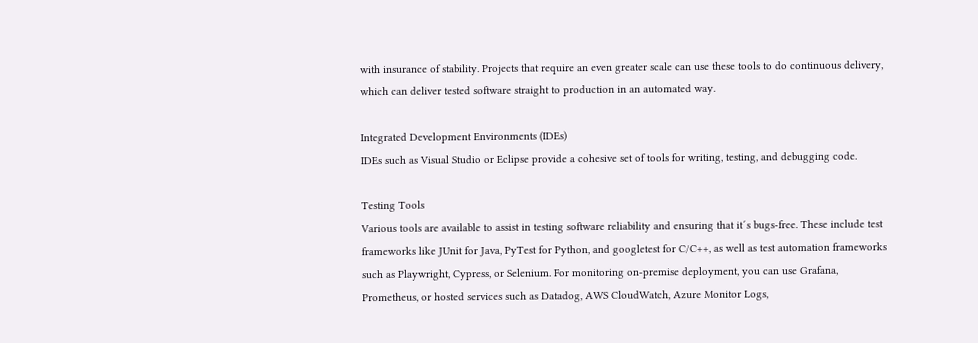with insurance of stability. Projects that require an even greater scale can use these tools to do continuous delivery, which can deliver tested software straight to production in an automated way.

Integrated Development Environments (IDEs)
IDEs such as Visual Studio or Eclipse provide a cohesive set of tools for writing, testing, and debugging code.

Testing Tools
Various tools are available to assist in testing software reliability and ensuring that it´s bugs-free. These include test frameworks like JUnit for Java, PyTest for Python, and googletest for C/C++, as well as test automation frameworks such as Playwright, Cypress, or Selenium. For monitoring on-premise deployment, you can use Grafana, Prometheus, or hosted services such as Datadog, AWS CloudWatch, Azure Monitor Logs,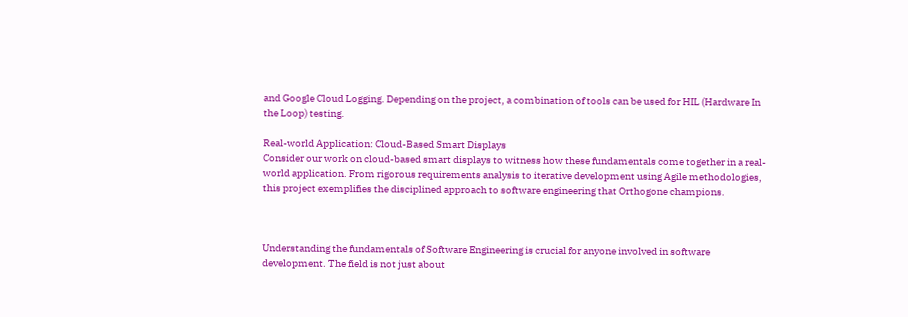and Google Cloud Logging. Depending on the project, a combination of tools can be used for HIL (Hardware In the Loop) testing.

Real-world Application: Cloud-Based Smart Displays
Consider our work on cloud-based smart displays to witness how these fundamentals come together in a real-world application. From rigorous requirements analysis to iterative development using Agile methodologies, this project exemplifies the disciplined approach to software engineering that Orthogone champions.



Understanding the fundamentals of Software Engineering is crucial for anyone involved in software development. The field is not just about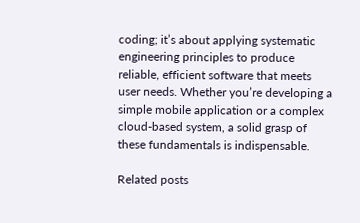coding; it’s about applying systematic engineering principles to produce reliable, efficient software that meets user needs. Whether you’re developing a simple mobile application or a complex cloud-based system, a solid grasp of these fundamentals is indispensable.

Related posts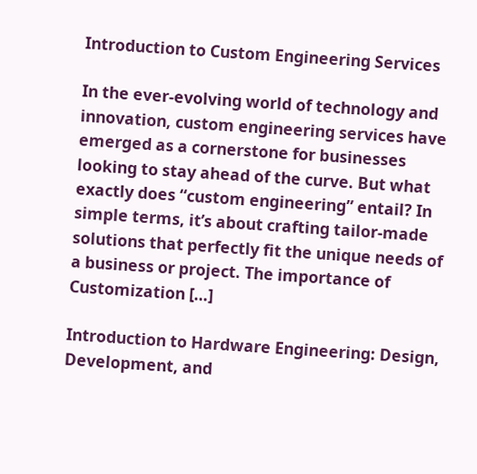Introduction to Custom Engineering Services

In the ever-evolving world of technology and innovation, custom engineering services have emerged as a cornerstone for businesses looking to stay ahead of the curve. But what exactly does “custom engineering” entail? In simple terms, it’s about crafting tailor-made solutions that perfectly fit the unique needs of a business or project. The importance of Customization […]

Introduction to Hardware Engineering: Design, Development, and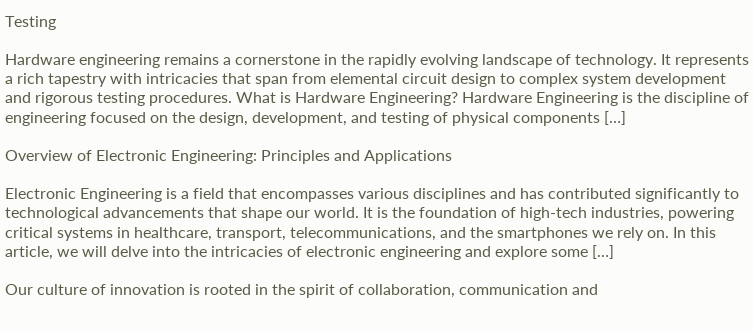Testing

Hardware engineering remains a cornerstone in the rapidly evolving landscape of technology. It represents a rich tapestry with intricacies that span from elemental circuit design to complex system development and rigorous testing procedures. What is Hardware Engineering? Hardware Engineering is the discipline of engineering focused on the design, development, and testing of physical components […]

Overview of Electronic Engineering: Principles and Applications

Electronic Engineering is a field that encompasses various disciplines and has contributed significantly to technological advancements that shape our world. It is the foundation of high-tech industries, powering critical systems in healthcare, transport, telecommunications, and the smartphones we rely on. In this article, we will delve into the intricacies of electronic engineering and explore some […]

Our culture of innovation is rooted in the spirit of collaboration, communication and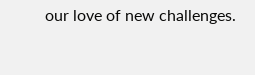our love of new challenges.